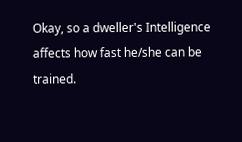Okay, so a dweller's Intelligence affects how fast he/she can be trained.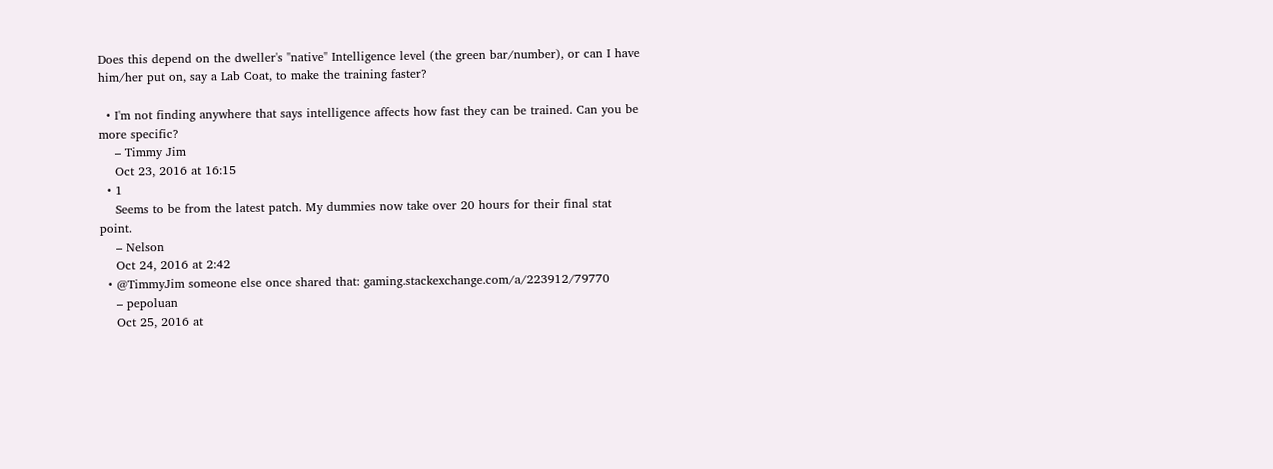Does this depend on the dweller's "native" Intelligence level (the green bar/number), or can I have him/her put on, say a Lab Coat, to make the training faster?

  • I'm not finding anywhere that says intelligence affects how fast they can be trained. Can you be more specific?
    – Timmy Jim
    Oct 23, 2016 at 16:15
  • 1
    Seems to be from the latest patch. My dummies now take over 20 hours for their final stat point.
    – Nelson
    Oct 24, 2016 at 2:42
  • @TimmyJim someone else once shared that: gaming.stackexchange.com/a/223912/79770
    – pepoluan
    Oct 25, 2016 at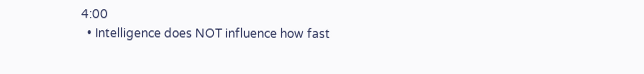4:00
  • Intelligence does NOT influence how fast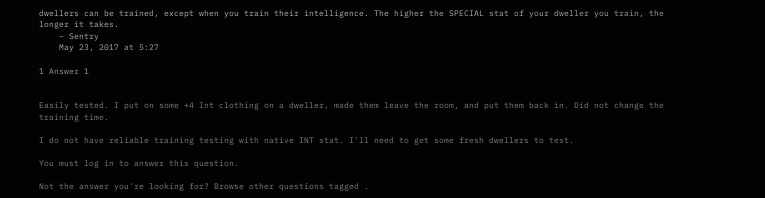dwellers can be trained, except when you train their intelligence. The higher the SPECIAL stat of your dweller you train, the longer it takes.
    – Sentry
    May 23, 2017 at 5:27

1 Answer 1


Easily tested. I put on some +4 Int clothing on a dweller, made them leave the room, and put them back in. Did not change the training time.

I do not have reliable training testing with native INT stat. I'll need to get some fresh dwellers to test.

You must log in to answer this question.

Not the answer you're looking for? Browse other questions tagged .